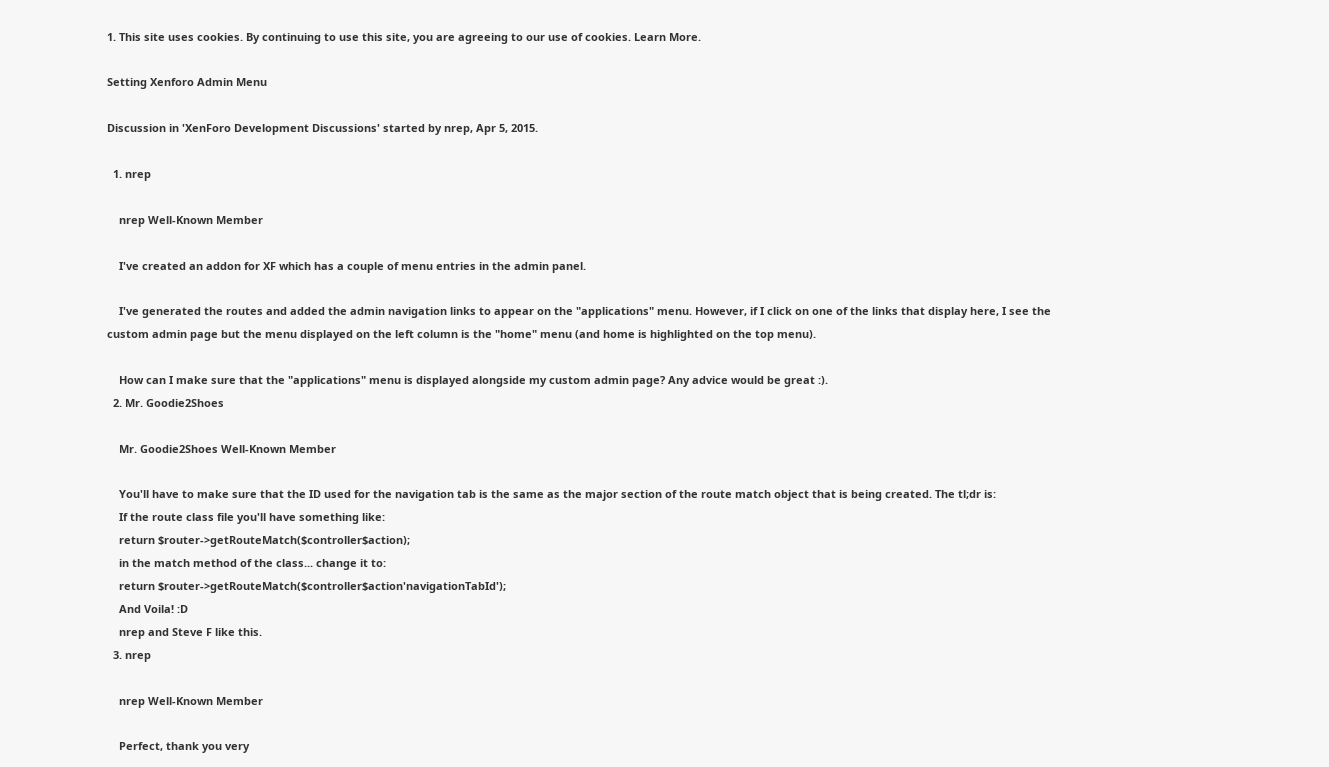1. This site uses cookies. By continuing to use this site, you are agreeing to our use of cookies. Learn More.

Setting Xenforo Admin Menu

Discussion in 'XenForo Development Discussions' started by nrep, Apr 5, 2015.

  1. nrep

    nrep Well-Known Member

    I've created an addon for XF which has a couple of menu entries in the admin panel.

    I've generated the routes and added the admin navigation links to appear on the "applications" menu. However, if I click on one of the links that display here, I see the custom admin page but the menu displayed on the left column is the "home" menu (and home is highlighted on the top menu).

    How can I make sure that the "applications" menu is displayed alongside my custom admin page? Any advice would be great :).
  2. Mr. Goodie2Shoes

    Mr. Goodie2Shoes Well-Known Member

    You'll have to make sure that the ID used for the navigation tab is the same as the major section of the route match object that is being created. The tl;dr is:
    If the route class file you'll have something like:
    return $router->getRouteMatch($controller$action);
    in the match method of the class... change it to:
    return $router->getRouteMatch($controller$action'navigationTabId');
    And Voila! :D
    nrep and Steve F like this.
  3. nrep

    nrep Well-Known Member

    Perfect, thank you very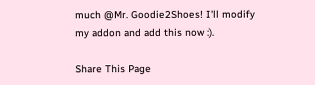much @Mr. Goodie2Shoes! I'll modify my addon and add this now :).

Share This Page